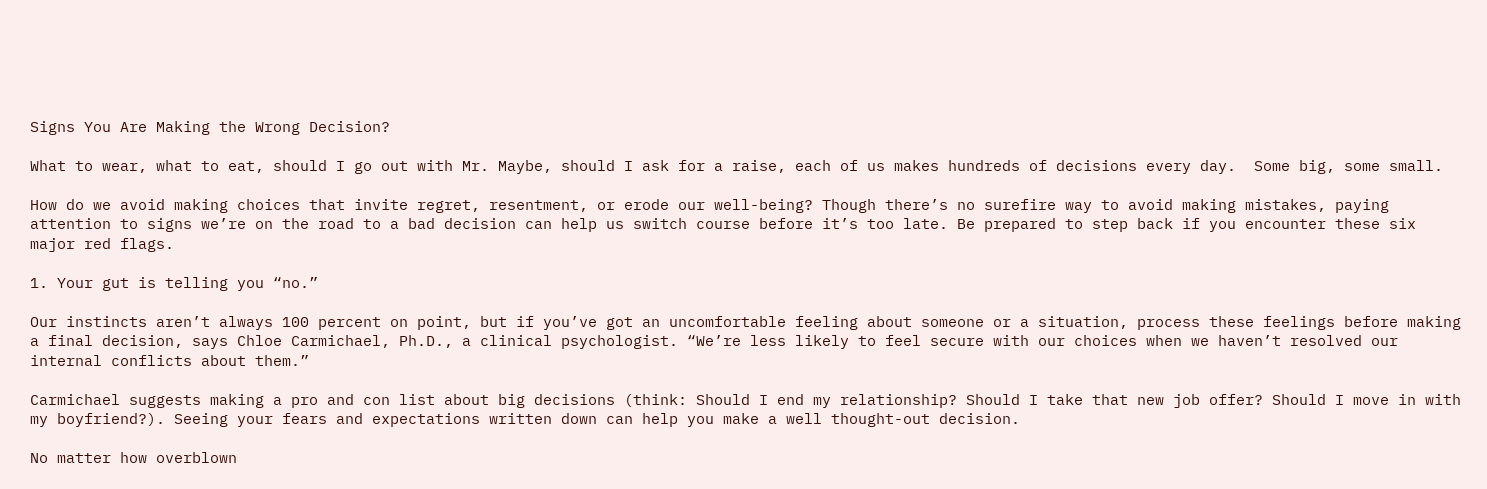Signs You Are Making the Wrong Decision?

What to wear, what to eat, should I go out with Mr. Maybe, should I ask for a raise, each of us makes hundreds of decisions every day.  Some big, some small.

How do we avoid making choices that invite regret, resentment, or erode our well-being? Though there’s no surefire way to avoid making mistakes, paying attention to signs we’re on the road to a bad decision can help us switch course before it’s too late. Be prepared to step back if you encounter these six major red flags.

1. Your gut is telling you “no.”

Our instincts aren’t always 100 percent on point, but if you’ve got an uncomfortable feeling about someone or a situation, process these feelings before making a final decision, says Chloe Carmichael, Ph.D., a clinical psychologist. “We’re less likely to feel secure with our choices when we haven’t resolved our internal conflicts about them.”

Carmichael suggests making a pro and con list about big decisions (think: Should I end my relationship? Should I take that new job offer? Should I move in with my boyfriend?). Seeing your fears and expectations written down can help you make a well thought-out decision.

No matter how overblown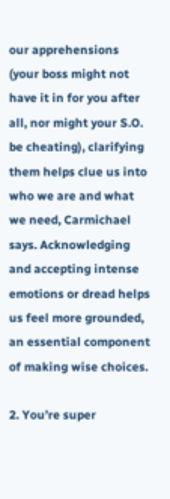our apprehensions (your boss might not have it in for you after all, nor might your S.O. be cheating), clarifying them helps clue us into who we are and what we need, Carmichael says. Acknowledging and accepting intense emotions or dread helps us feel more grounded, an essential component of making wise choices.

2. You’re super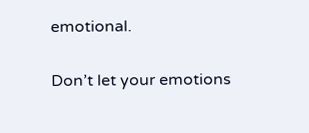emotional.

Don’t let your emotions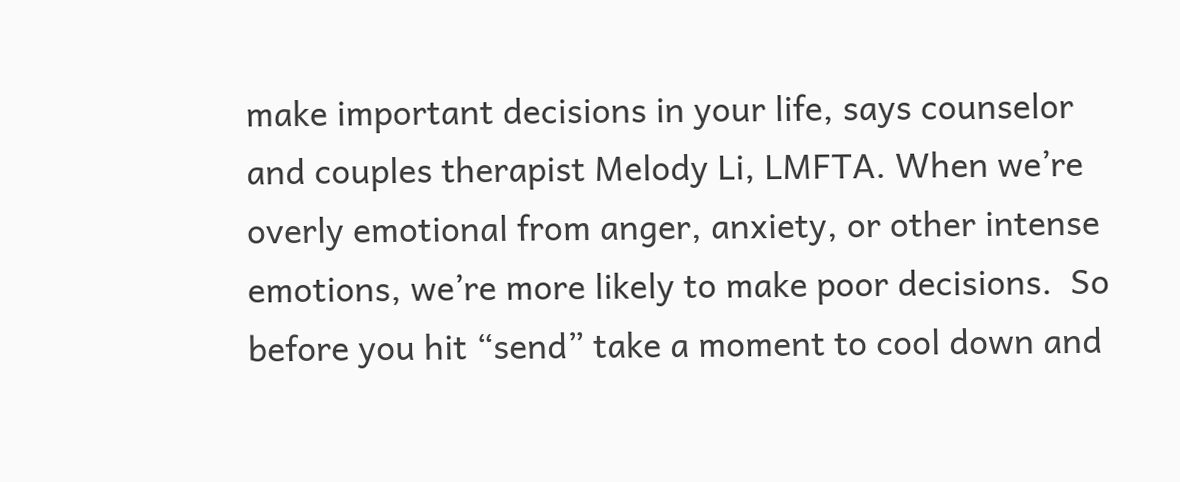make important decisions in your life, says counselor and couples therapist Melody Li, LMFTA. When we’re overly emotional from anger, anxiety, or other intense emotions, we’re more likely to make poor decisions.  So before you hit “send” take a moment to cool down and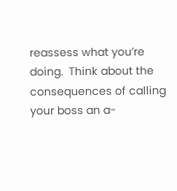reassess what you’re doing.  Think about the consequences of calling your boss an a-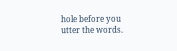hole before you utter the words.